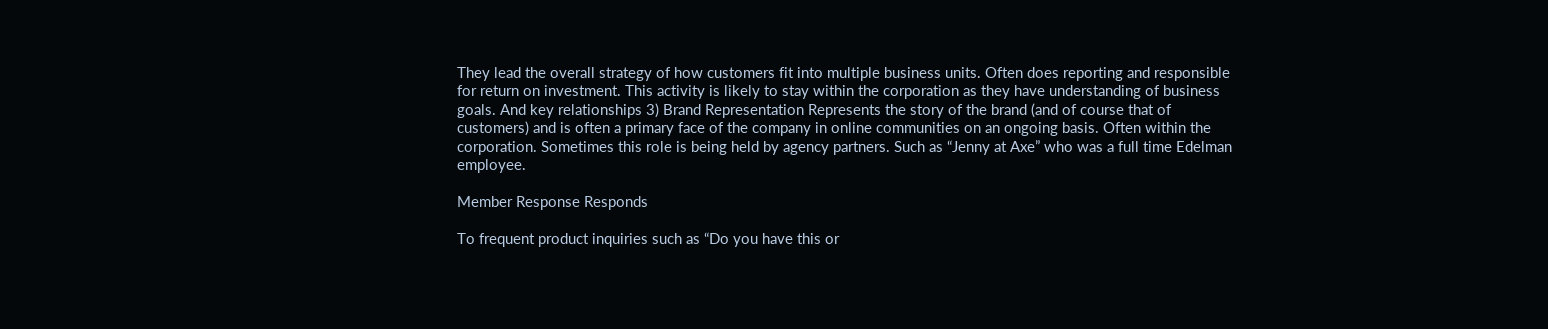They lead the overall strategy of how customers fit into multiple business units. Often does reporting and responsible for return on investment. This activity is likely to stay within the corporation as they have understanding of business goals. And key relationships 3) Brand Representation Represents the story of the brand (and of course that of customers) and is often a primary face of the company in online communities on an ongoing basis. Often within the corporation. Sometimes this role is being held by agency partners. Such as “Jenny at Axe” who was a full time Edelman employee.

Member Response Responds

To frequent product inquiries such as “Do you have this or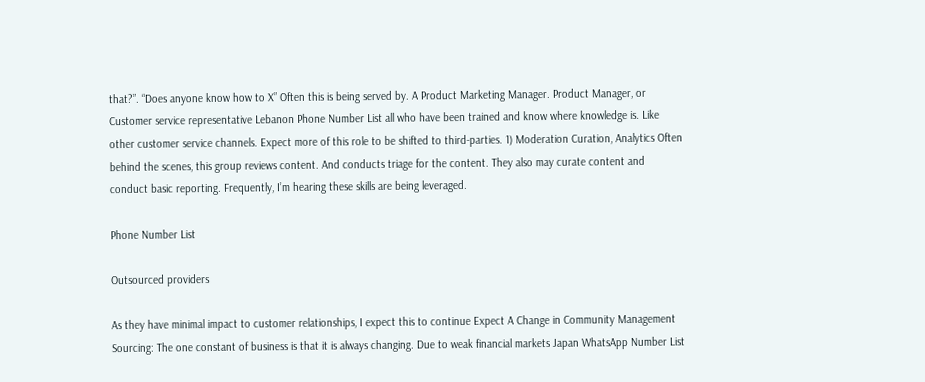that?”. “Does anyone know how to X” Often this is being served by. A Product Marketing Manager. Product Manager, or Customer service representative Lebanon Phone Number List all who have been trained and know where knowledge is. Like other customer service channels. Expect more of this role to be shifted to third-parties. 1) Moderation Curation, Analytics Often behind the scenes, this group reviews content. And conducts triage for the content. They also may curate content and conduct basic reporting. Frequently, I’m hearing these skills are being leveraged.

Phone Number List

Outsourced providers

As they have minimal impact to customer relationships, I expect this to continue Expect A Change in Community Management Sourcing: The one constant of business is that it is always changing. Due to weak financial markets Japan WhatsApp Number List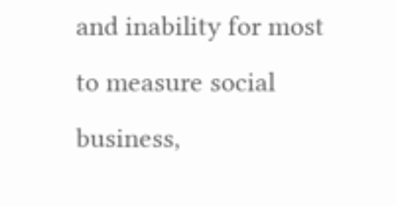and inability for most to measure social business,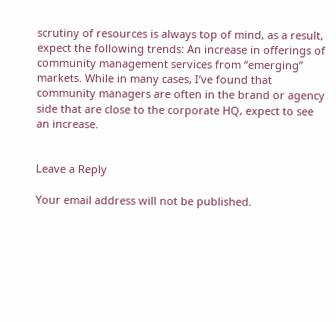scrutiny of resources is always top of mind, as a result, expect the following trends: An increase in offerings of community management services from “emerging” markets. While in many cases, I’ve found that community managers are often in the brand or agency side that are close to the corporate HQ, expect to see an increase.


Leave a Reply

Your email address will not be published.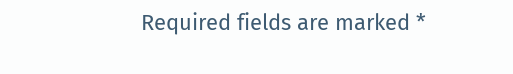Required fields are marked *